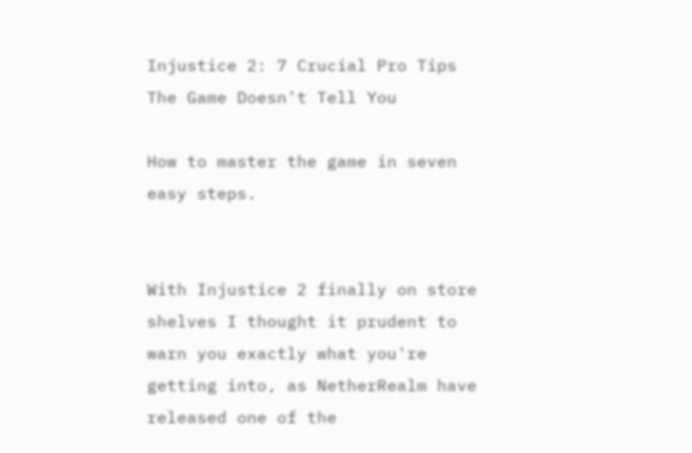Injustice 2: 7 Crucial Pro Tips The Game Doesn't Tell You

How to master the game in seven easy steps.


With Injustice 2 finally on store shelves I thought it prudent to warn you exactly what you're getting into, as NetherRealm have released one of the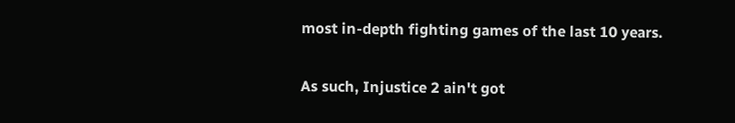most in-depth fighting games of the last 10 years.

As such, Injustice 2 ain't got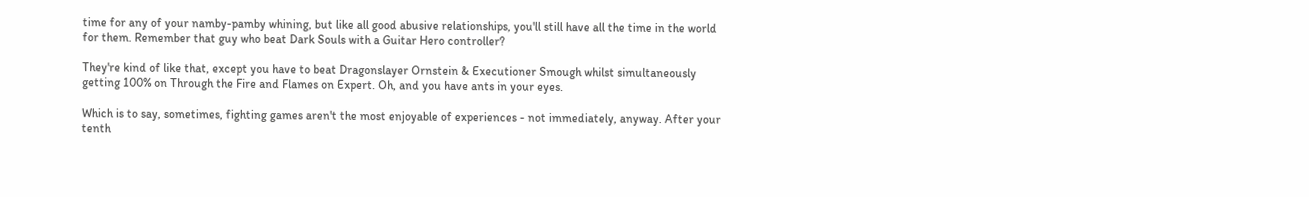time for any of your namby-pamby whining, but like all good abusive relationships, you'll still have all the time in the world for them. Remember that guy who beat Dark Souls with a Guitar Hero controller?

They're kind of like that, except you have to beat Dragonslayer Ornstein & Executioner Smough whilst simultaneously getting 100% on Through the Fire and Flames on Expert. Oh, and you have ants in your eyes.

Which is to say, sometimes, fighting games aren't the most enjoyable of experiences - not immediately, anyway. After your tenth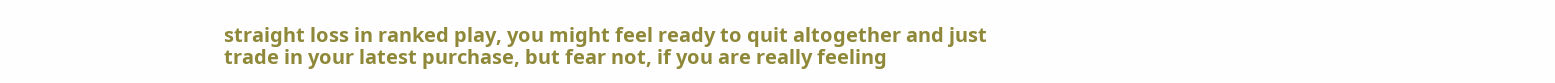straight loss in ranked play, you might feel ready to quit altogether and just trade in your latest purchase, but fear not, if you are really feeling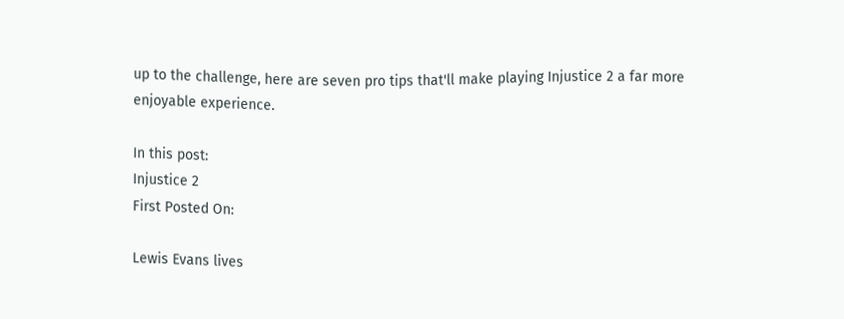up to the challenge, here are seven pro tips that'll make playing Injustice 2 a far more enjoyable experience.

In this post:
Injustice 2
First Posted On:

Lewis Evans lives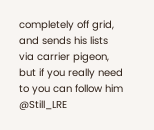completely off grid, and sends his lists via carrier pigeon, but if you really need to you can follow him @Still_LRE